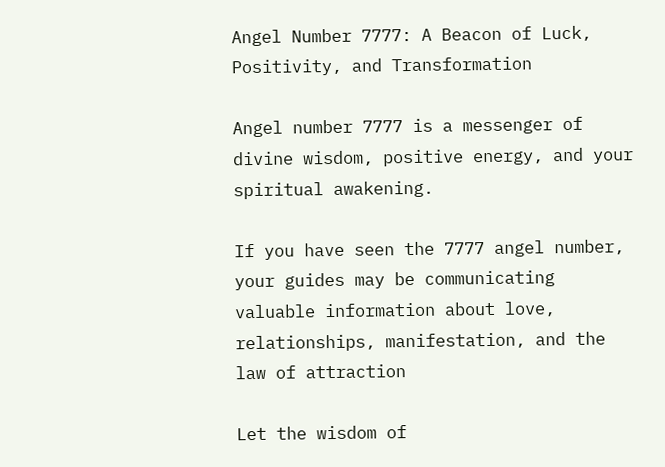Angel Number 7777: A Beacon of Luck, Positivity, and Transformation

Angel number 7777 is a messenger of divine wisdom, positive energy, and your spiritual awakening.

If you have seen the 7777 angel number, your guides may be communicating valuable information about love, relationships, manifestation, and the law of attraction

Let the wisdom of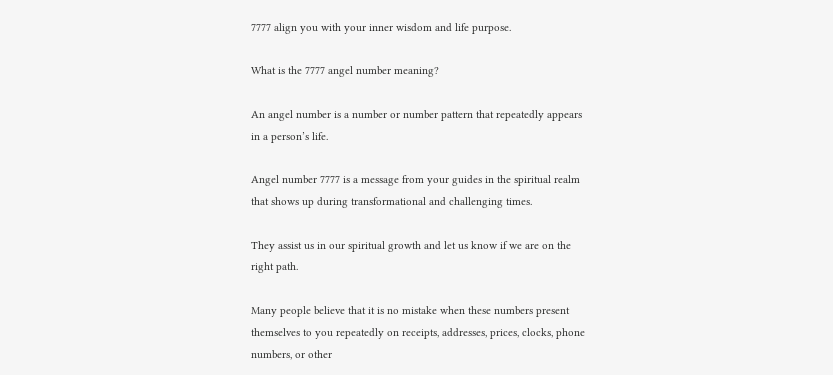7777 align you with your inner wisdom and life purpose.

What is the 7777 angel number meaning?

An angel number is a number or number pattern that repeatedly appears in a person’s life.

Angel number 7777 is a message from your guides in the spiritual realm that shows up during transformational and challenging times.

They assist us in our spiritual growth and let us know if we are on the right path.

Many people believe that it is no mistake when these numbers present themselves to you repeatedly on receipts, addresses, prices, clocks, phone numbers, or other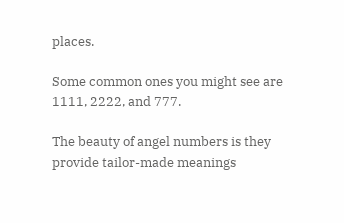places.

Some common ones you might see are 1111, 2222, and 777.

The beauty of angel numbers is they provide tailor-made meanings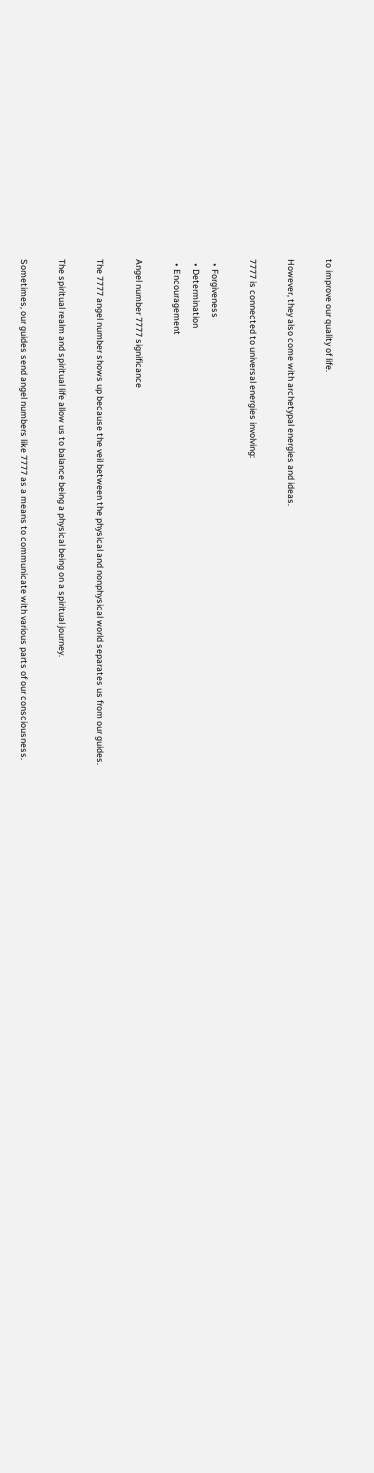to improve our quality of life.

However, they also come with archetypal energies and ideas.

7777 is connected to universal energies involving:

  • Forgiveness
  • Determination
  • Encouragement

Angel number 7777 significance

The 7777 angel number shows up because the veil between the physical and nonphysical world separates us from our guides.

The spiritual realm and spiritual life allow us to balance being a physical being on a spiritual journey.

Sometimes, our guides send angel numbers like 7777 as a means to communicate with various parts of our consciousness.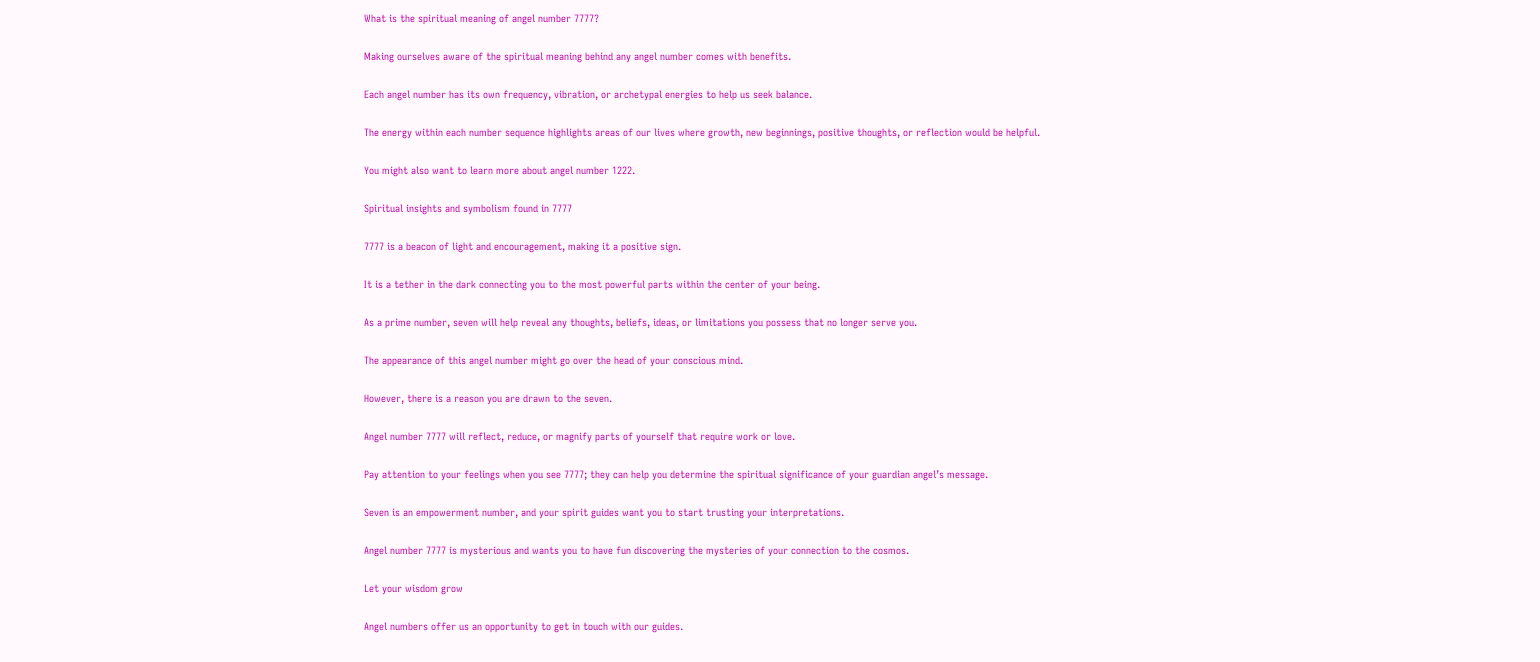What is the spiritual meaning of angel number 7777?

Making ourselves aware of the spiritual meaning behind any angel number comes with benefits.

Each angel number has its own frequency, vibration, or archetypal energies to help us seek balance.

The energy within each number sequence highlights areas of our lives where growth, new beginnings, positive thoughts, or reflection would be helpful.

You might also want to learn more about angel number 1222.

Spiritual insights and symbolism found in 7777

7777 is a beacon of light and encouragement, making it a positive sign.

It is a tether in the dark connecting you to the most powerful parts within the center of your being.

As a prime number, seven will help reveal any thoughts, beliefs, ideas, or limitations you possess that no longer serve you.

The appearance of this angel number might go over the head of your conscious mind.

However, there is a reason you are drawn to the seven.

Angel number 7777 will reflect, reduce, or magnify parts of yourself that require work or love.

Pay attention to your feelings when you see 7777; they can help you determine the spiritual significance of your guardian angel’s message.

Seven is an empowerment number, and your spirit guides want you to start trusting your interpretations.

Angel number 7777 is mysterious and wants you to have fun discovering the mysteries of your connection to the cosmos.

Let your wisdom grow

Angel numbers offer us an opportunity to get in touch with our guides.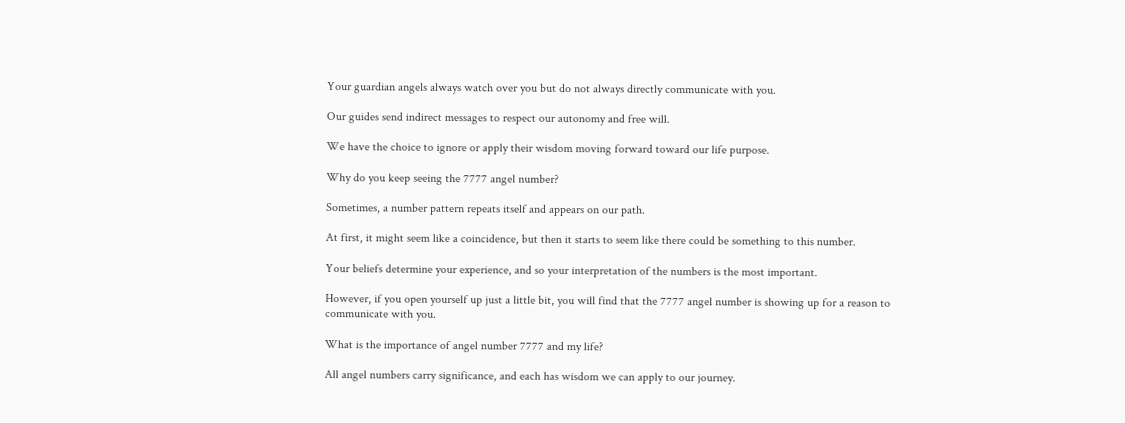Your guardian angels always watch over you but do not always directly communicate with you.

Our guides send indirect messages to respect our autonomy and free will.

We have the choice to ignore or apply their wisdom moving forward toward our life purpose.

Why do you keep seeing the 7777 angel number?

Sometimes, a number pattern repeats itself and appears on our path.

At first, it might seem like a coincidence, but then it starts to seem like there could be something to this number.

Your beliefs determine your experience, and so your interpretation of the numbers is the most important.

However, if you open yourself up just a little bit, you will find that the 7777 angel number is showing up for a reason to communicate with you.

What is the importance of angel number 7777 and my life?

All angel numbers carry significance, and each has wisdom we can apply to our journey.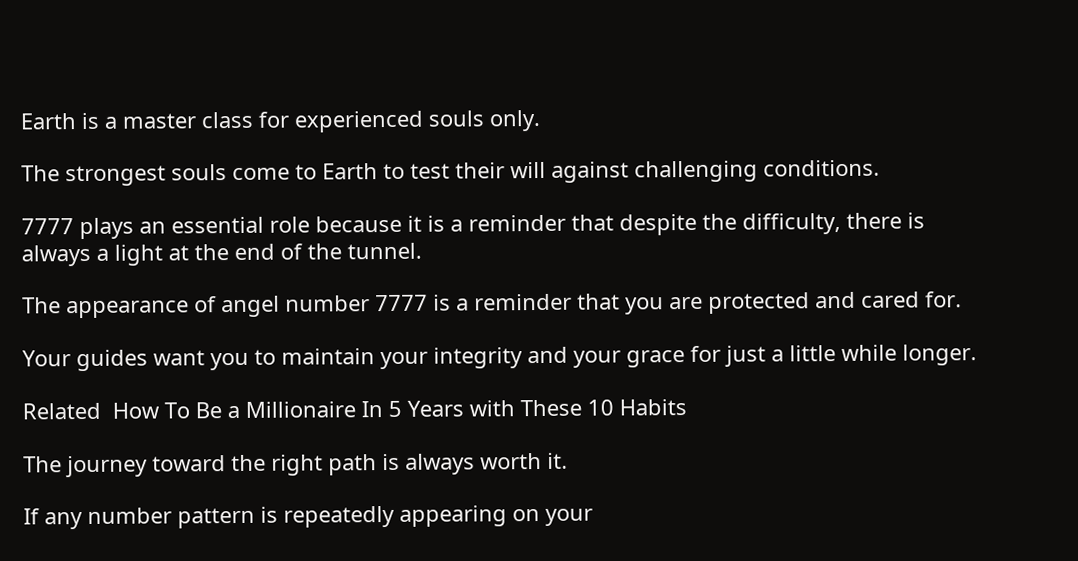Earth is a master class for experienced souls only.

The strongest souls come to Earth to test their will against challenging conditions.

7777 plays an essential role because it is a reminder that despite the difficulty, there is always a light at the end of the tunnel.

The appearance of angel number 7777 is a reminder that you are protected and cared for.

Your guides want you to maintain your integrity and your grace for just a little while longer.

Related  How To Be a Millionaire In 5 Years with These 10 Habits

The journey toward the right path is always worth it.

If any number pattern is repeatedly appearing on your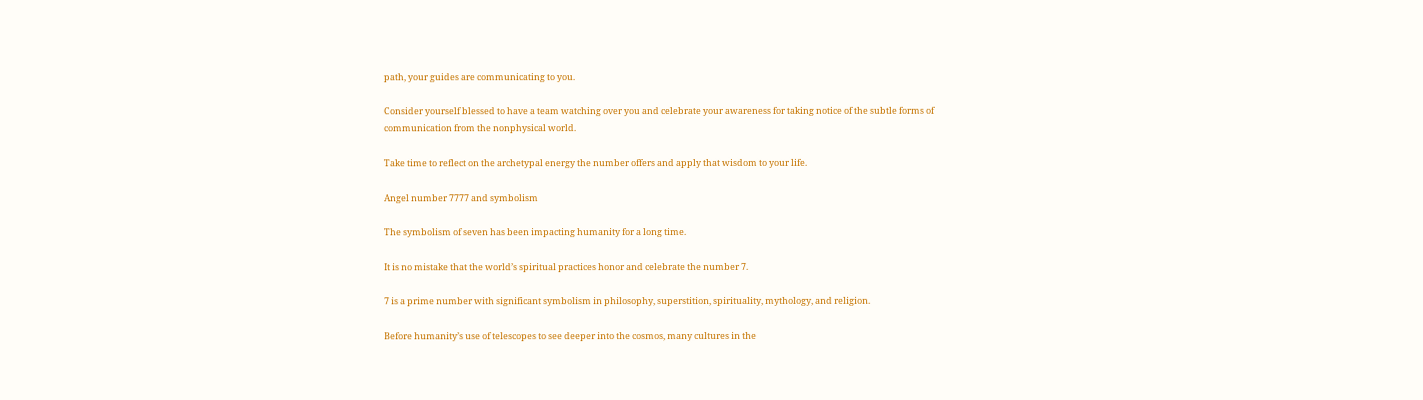path, your guides are communicating to you.

Consider yourself blessed to have a team watching over you and celebrate your awareness for taking notice of the subtle forms of communication from the nonphysical world.

Take time to reflect on the archetypal energy the number offers and apply that wisdom to your life.

Angel number 7777 and symbolism

The symbolism of seven has been impacting humanity for a long time.

It is no mistake that the world’s spiritual practices honor and celebrate the number 7.

7 is a prime number with significant symbolism in philosophy, superstition, spirituality, mythology, and religion.

Before humanity’s use of telescopes to see deeper into the cosmos, many cultures in the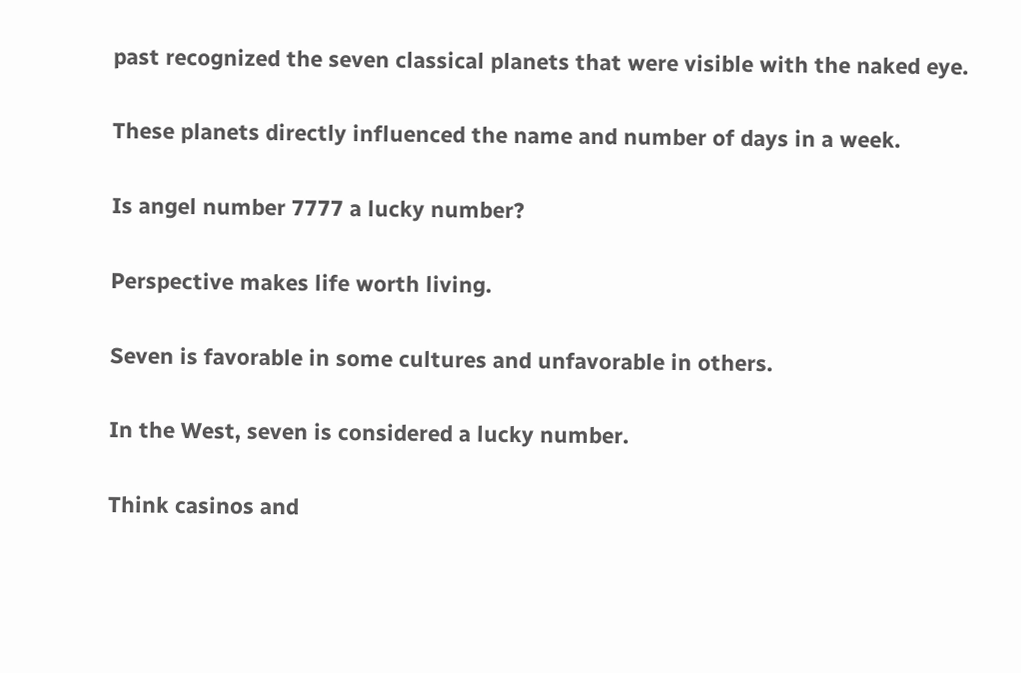past recognized the seven classical planets that were visible with the naked eye.

These planets directly influenced the name and number of days in a week.

Is angel number 7777 a lucky number?

Perspective makes life worth living.

Seven is favorable in some cultures and unfavorable in others.

In the West, seven is considered a lucky number.

Think casinos and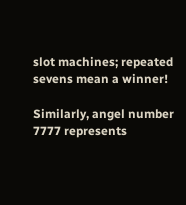slot machines; repeated sevens mean a winner!

Similarly, angel number 7777 represents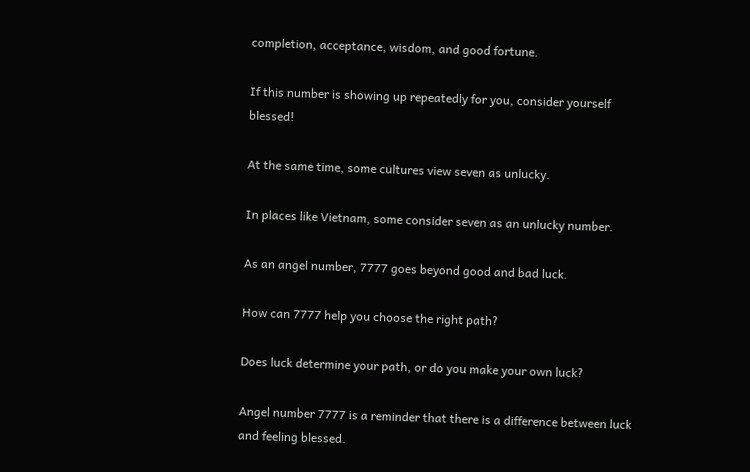completion, acceptance, wisdom, and good fortune.

If this number is showing up repeatedly for you, consider yourself blessed!

At the same time, some cultures view seven as unlucky.

In places like Vietnam, some consider seven as an unlucky number.

As an angel number, 7777 goes beyond good and bad luck.

How can 7777 help you choose the right path?

Does luck determine your path, or do you make your own luck?

Angel number 7777 is a reminder that there is a difference between luck and feeling blessed.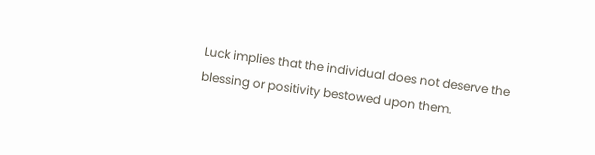Luck implies that the individual does not deserve the blessing or positivity bestowed upon them.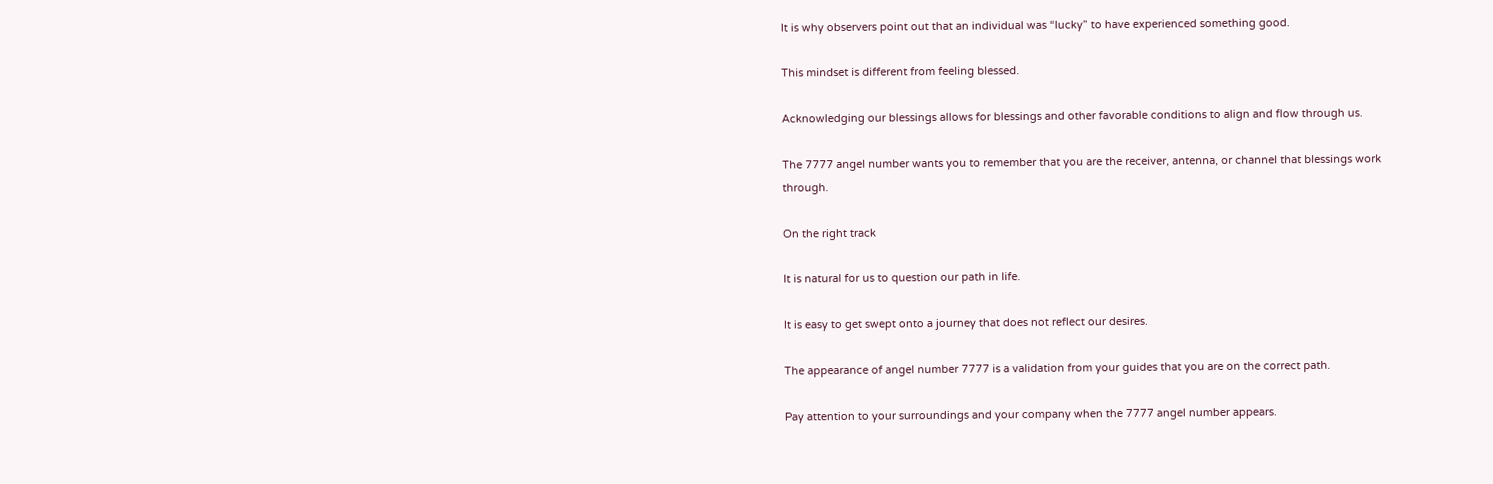It is why observers point out that an individual was “lucky” to have experienced something good.

This mindset is different from feeling blessed.

Acknowledging our blessings allows for blessings and other favorable conditions to align and flow through us.

The 7777 angel number wants you to remember that you are the receiver, antenna, or channel that blessings work through.

On the right track

It is natural for us to question our path in life.

It is easy to get swept onto a journey that does not reflect our desires.

The appearance of angel number 7777 is a validation from your guides that you are on the correct path.

Pay attention to your surroundings and your company when the 7777 angel number appears.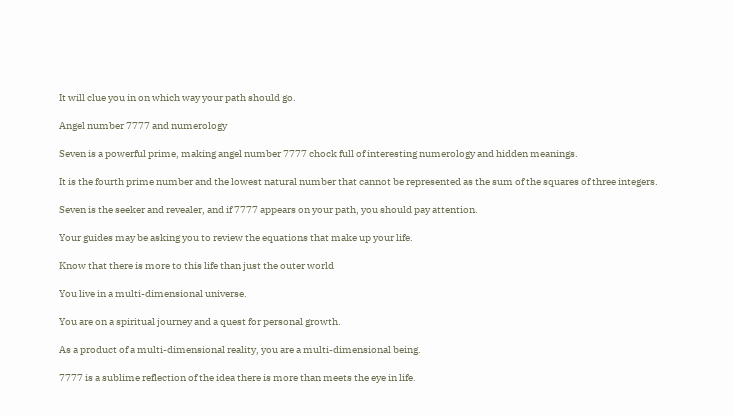It will clue you in on which way your path should go.

Angel number 7777 and numerology

Seven is a powerful prime, making angel number 7777 chock full of interesting numerology and hidden meanings.

It is the fourth prime number and the lowest natural number that cannot be represented as the sum of the squares of three integers.

Seven is the seeker and revealer, and if 7777 appears on your path, you should pay attention.

Your guides may be asking you to review the equations that make up your life.

Know that there is more to this life than just the outer world

You live in a multi-dimensional universe.

You are on a spiritual journey and a quest for personal growth.

As a product of a multi-dimensional reality, you are a multi-dimensional being.

7777 is a sublime reflection of the idea there is more than meets the eye in life.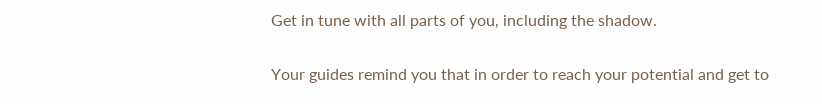Get in tune with all parts of you, including the shadow.

Your guides remind you that in order to reach your potential and get to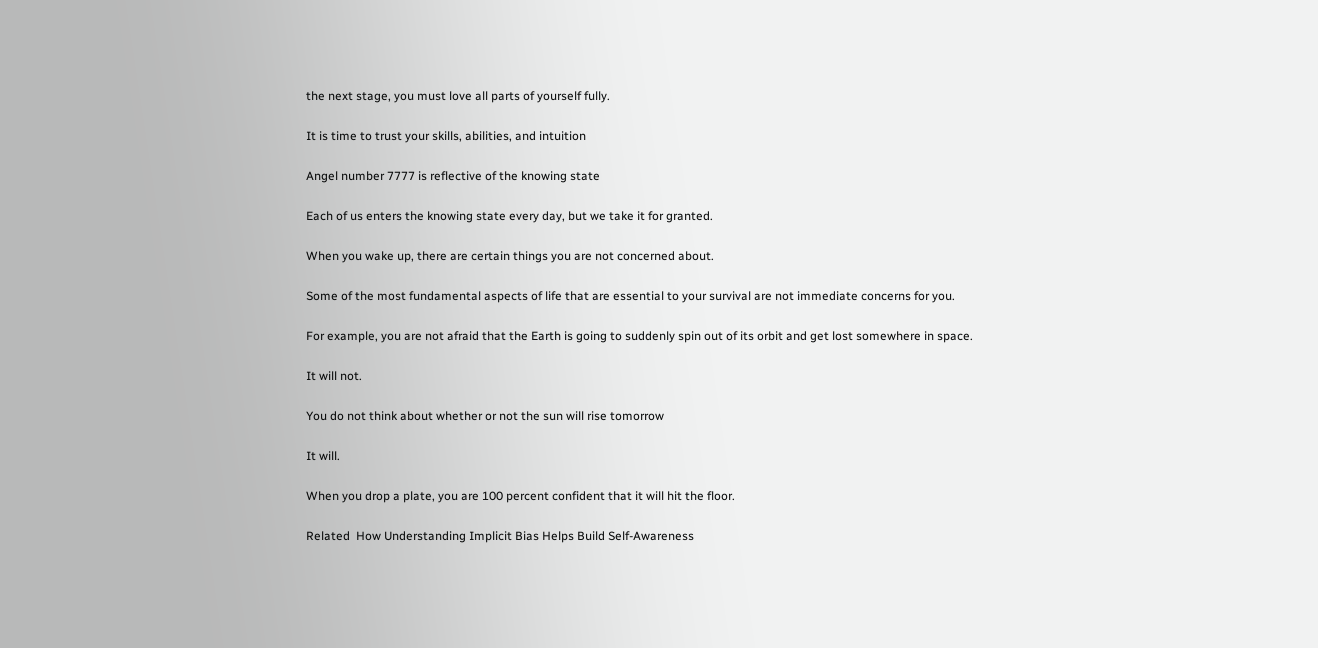the next stage, you must love all parts of yourself fully.

It is time to trust your skills, abilities, and intuition

Angel number 7777 is reflective of the knowing state

Each of us enters the knowing state every day, but we take it for granted.

When you wake up, there are certain things you are not concerned about.

Some of the most fundamental aspects of life that are essential to your survival are not immediate concerns for you.

For example, you are not afraid that the Earth is going to suddenly spin out of its orbit and get lost somewhere in space.

It will not.

You do not think about whether or not the sun will rise tomorrow

It will.

When you drop a plate, you are 100 percent confident that it will hit the floor.

Related  How Understanding Implicit Bias Helps Build Self-Awareness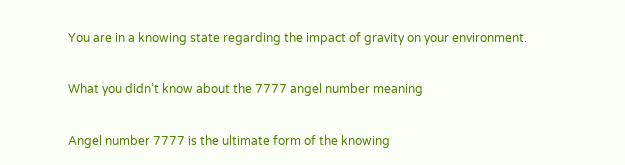You are in a knowing state regarding the impact of gravity on your environment.

What you didn’t know about the 7777 angel number meaning

Angel number 7777 is the ultimate form of the knowing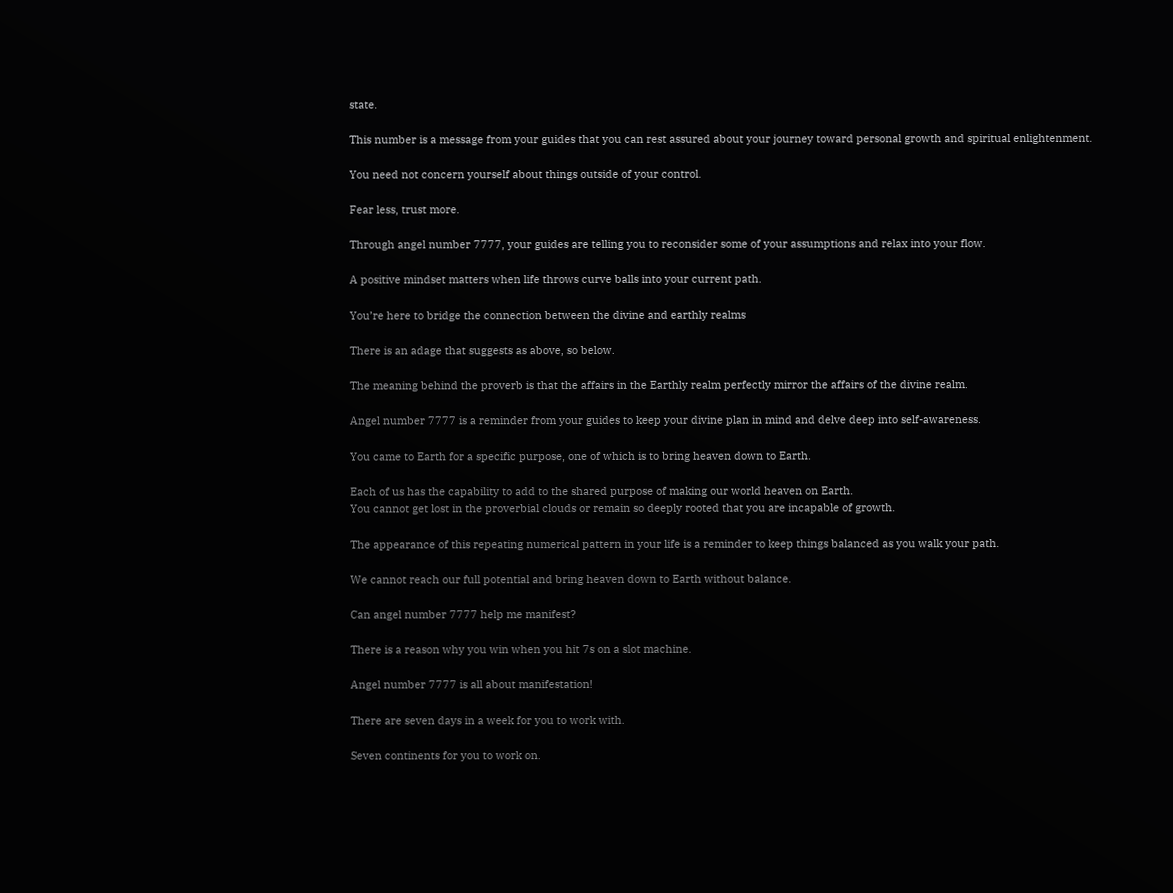state.

This number is a message from your guides that you can rest assured about your journey toward personal growth and spiritual enlightenment.

You need not concern yourself about things outside of your control.

Fear less, trust more.

Through angel number 7777, your guides are telling you to reconsider some of your assumptions and relax into your flow.

A positive mindset matters when life throws curve balls into your current path.

You’re here to bridge the connection between the divine and earthly realms

There is an adage that suggests as above, so below.

The meaning behind the proverb is that the affairs in the Earthly realm perfectly mirror the affairs of the divine realm.

Angel number 7777 is a reminder from your guides to keep your divine plan in mind and delve deep into self-awareness.

You came to Earth for a specific purpose, one of which is to bring heaven down to Earth.

Each of us has the capability to add to the shared purpose of making our world heaven on Earth.
You cannot get lost in the proverbial clouds or remain so deeply rooted that you are incapable of growth.

The appearance of this repeating numerical pattern in your life is a reminder to keep things balanced as you walk your path.

We cannot reach our full potential and bring heaven down to Earth without balance.

Can angel number 7777 help me manifest?

There is a reason why you win when you hit 7s on a slot machine.

Angel number 7777 is all about manifestation!

There are seven days in a week for you to work with.

Seven continents for you to work on.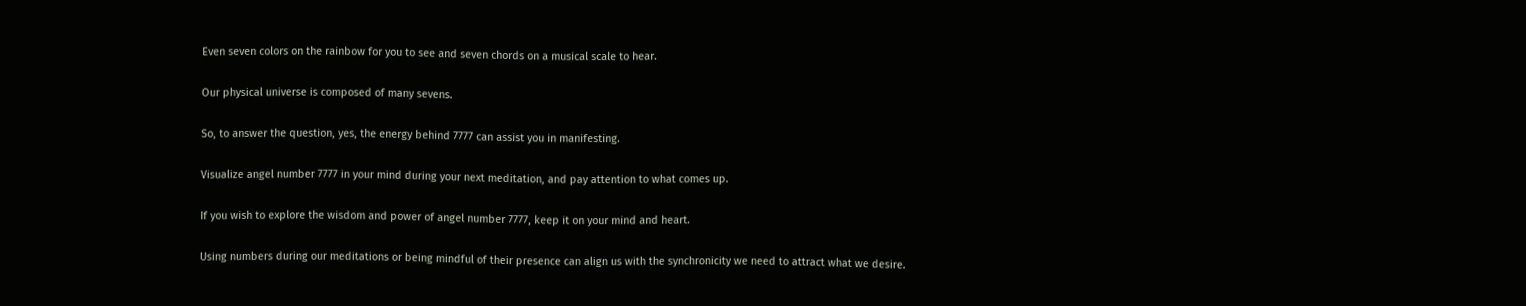Even seven colors on the rainbow for you to see and seven chords on a musical scale to hear.

Our physical universe is composed of many sevens.

So, to answer the question, yes, the energy behind 7777 can assist you in manifesting.

Visualize angel number 7777 in your mind during your next meditation, and pay attention to what comes up.

If you wish to explore the wisdom and power of angel number 7777, keep it on your mind and heart.

Using numbers during our meditations or being mindful of their presence can align us with the synchronicity we need to attract what we desire.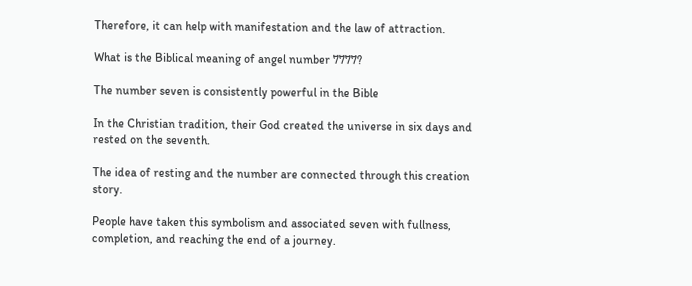Therefore, it can help with manifestation and the law of attraction.

What is the Biblical meaning of angel number 7777?

The number seven is consistently powerful in the Bible

In the Christian tradition, their God created the universe in six days and rested on the seventh.

The idea of resting and the number are connected through this creation story.

People have taken this symbolism and associated seven with fullness, completion, and reaching the end of a journey.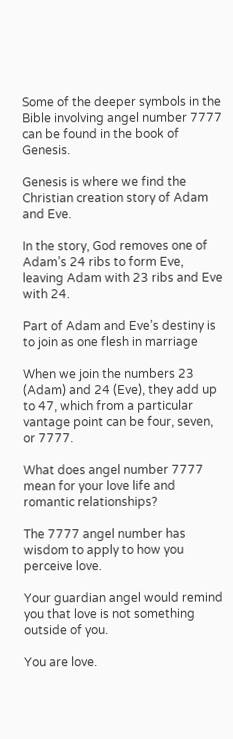Some of the deeper symbols in the Bible involving angel number 7777 can be found in the book of Genesis.

Genesis is where we find the Christian creation story of Adam and Eve.

In the story, God removes one of Adam’s 24 ribs to form Eve, leaving Adam with 23 ribs and Eve with 24.

Part of Adam and Eve’s destiny is to join as one flesh in marriage

When we join the numbers 23 (Adam) and 24 (Eve), they add up to 47, which from a particular vantage point can be four, seven, or 7777.

What does angel number 7777 mean for your love life and romantic relationships?

The 7777 angel number has wisdom to apply to how you perceive love.

Your guardian angel would remind you that love is not something outside of you.

You are love.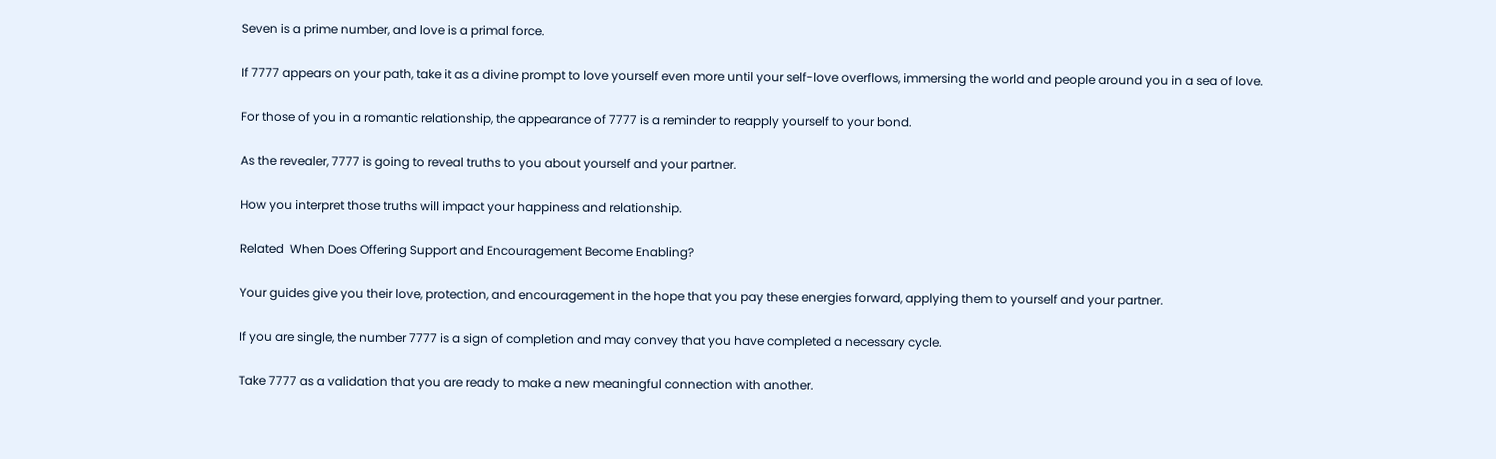Seven is a prime number, and love is a primal force.

If 7777 appears on your path, take it as a divine prompt to love yourself even more until your self-love overflows, immersing the world and people around you in a sea of love.

For those of you in a romantic relationship, the appearance of 7777 is a reminder to reapply yourself to your bond.

As the revealer, 7777 is going to reveal truths to you about yourself and your partner.

How you interpret those truths will impact your happiness and relationship.

Related  When Does Offering Support and Encouragement Become Enabling?

Your guides give you their love, protection, and encouragement in the hope that you pay these energies forward, applying them to yourself and your partner.

If you are single, the number 7777 is a sign of completion and may convey that you have completed a necessary cycle.

Take 7777 as a validation that you are ready to make a new meaningful connection with another.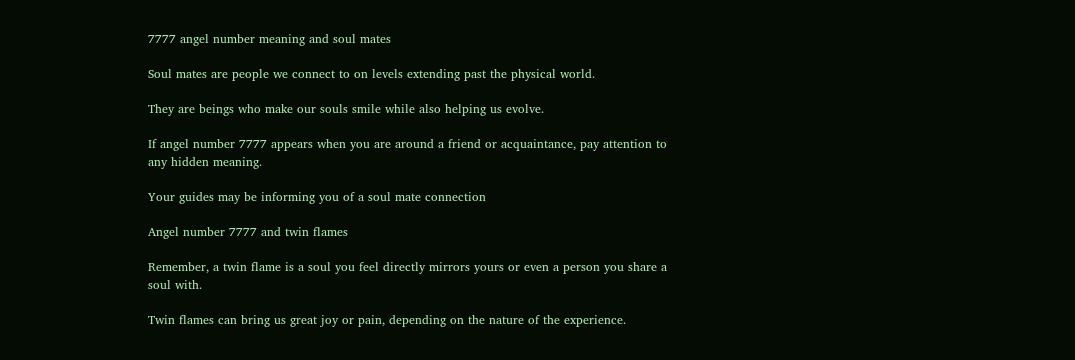7777 angel number meaning and soul mates

Soul mates are people we connect to on levels extending past the physical world.

They are beings who make our souls smile while also helping us evolve.

If angel number 7777 appears when you are around a friend or acquaintance, pay attention to any hidden meaning.

Your guides may be informing you of a soul mate connection

Angel number 7777 and twin flames

Remember, a twin flame is a soul you feel directly mirrors yours or even a person you share a soul with.

Twin flames can bring us great joy or pain, depending on the nature of the experience.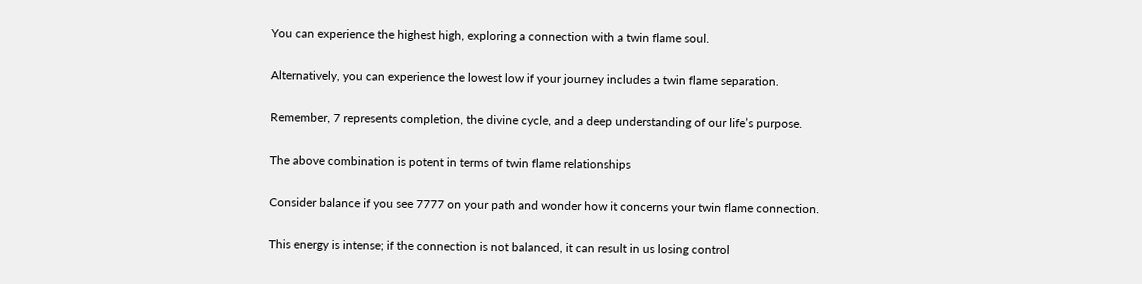You can experience the highest high, exploring a connection with a twin flame soul.

Alternatively, you can experience the lowest low if your journey includes a twin flame separation.

Remember, 7 represents completion, the divine cycle, and a deep understanding of our life’s purpose.

The above combination is potent in terms of twin flame relationships

Consider balance if you see 7777 on your path and wonder how it concerns your twin flame connection.

This energy is intense; if the connection is not balanced, it can result in us losing control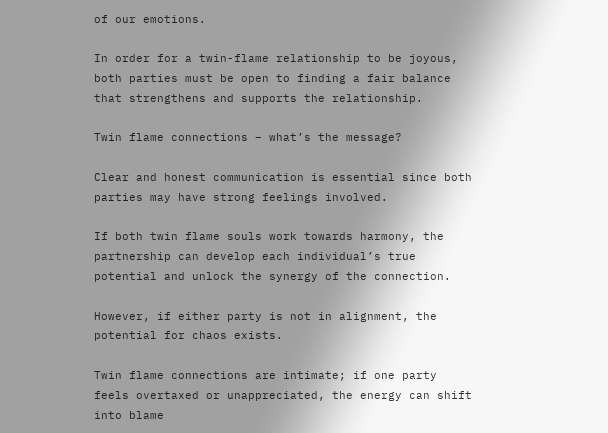of our emotions.

In order for a twin-flame relationship to be joyous, both parties must be open to finding a fair balance that strengthens and supports the relationship.

Twin flame connections – what’s the message?

Clear and honest communication is essential since both parties may have strong feelings involved.

If both twin flame souls work towards harmony, the partnership can develop each individual’s true potential and unlock the synergy of the connection.

However, if either party is not in alignment, the potential for chaos exists.

Twin flame connections are intimate; if one party feels overtaxed or unappreciated, the energy can shift into blame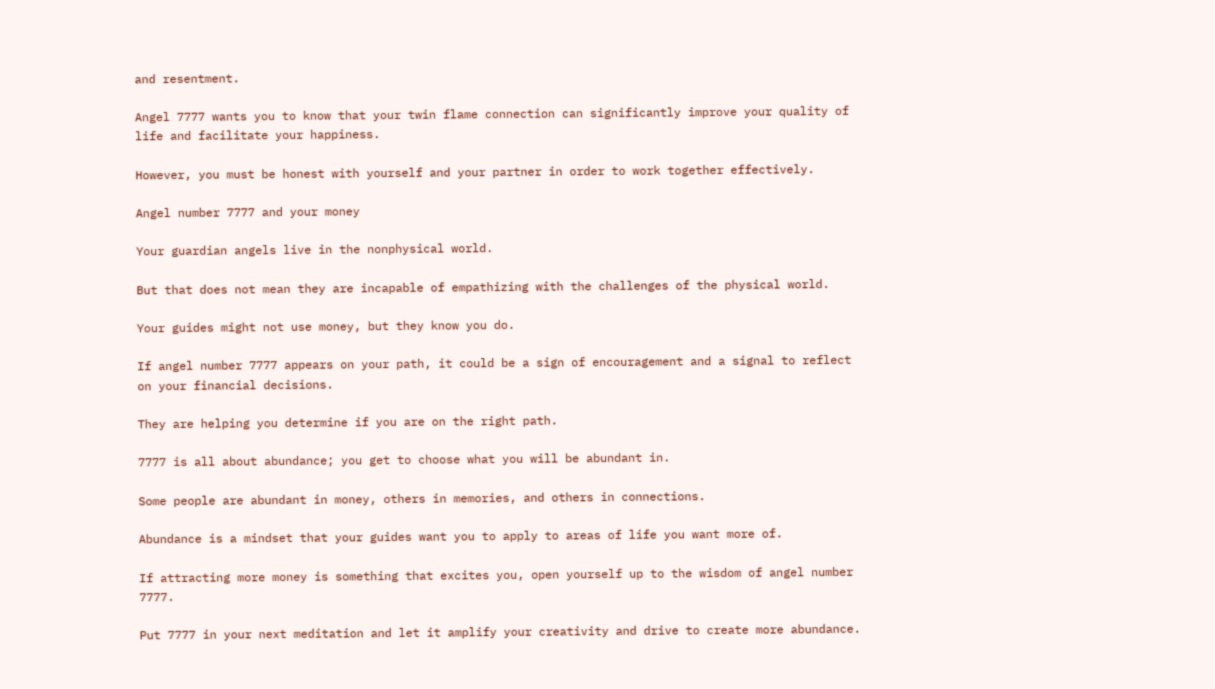and resentment.

Angel 7777 wants you to know that your twin flame connection can significantly improve your quality of life and facilitate your happiness.

However, you must be honest with yourself and your partner in order to work together effectively.

Angel number 7777 and your money

Your guardian angels live in the nonphysical world.

But that does not mean they are incapable of empathizing with the challenges of the physical world.

Your guides might not use money, but they know you do.

If angel number 7777 appears on your path, it could be a sign of encouragement and a signal to reflect on your financial decisions.

They are helping you determine if you are on the right path.

7777 is all about abundance; you get to choose what you will be abundant in.

Some people are abundant in money, others in memories, and others in connections.

Abundance is a mindset that your guides want you to apply to areas of life you want more of.

If attracting more money is something that excites you, open yourself up to the wisdom of angel number 7777.

Put 7777 in your next meditation and let it amplify your creativity and drive to create more abundance.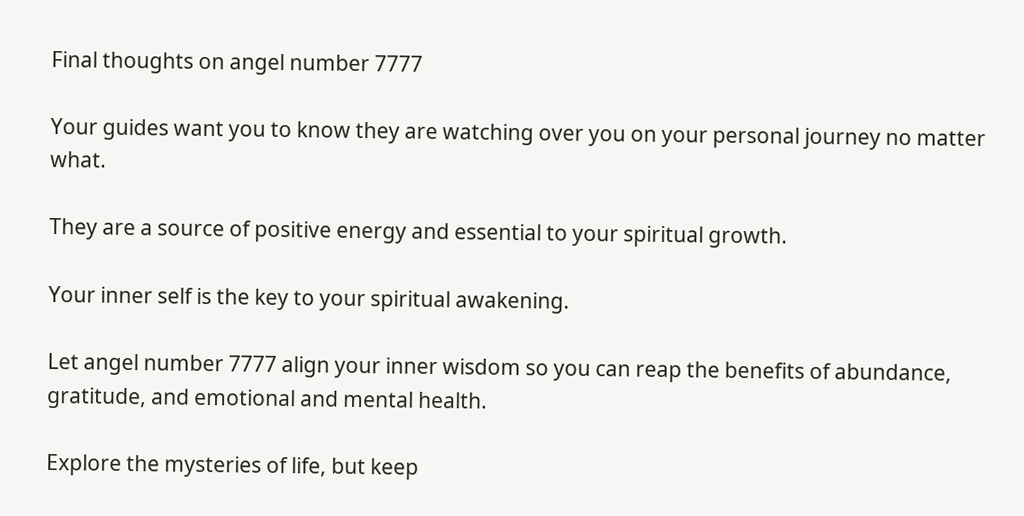Final thoughts on angel number 7777

Your guides want you to know they are watching over you on your personal journey no matter what.

They are a source of positive energy and essential to your spiritual growth.

Your inner self is the key to your spiritual awakening.

Let angel number 7777 align your inner wisdom so you can reap the benefits of abundance, gratitude, and emotional and mental health.

Explore the mysteries of life, but keep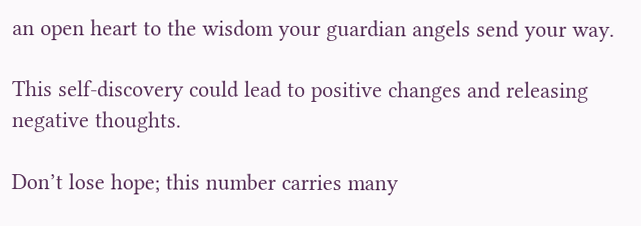an open heart to the wisdom your guardian angels send your way.

This self-discovery could lead to positive changes and releasing negative thoughts.

Don’t lose hope; this number carries many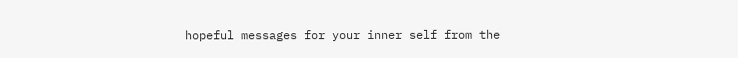hopeful messages for your inner self from the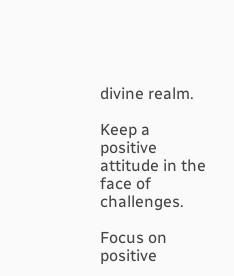divine realm.

Keep a positive attitude in the face of challenges.

Focus on positive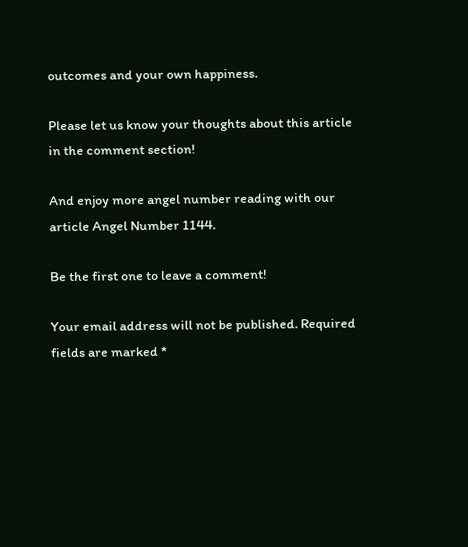outcomes and your own happiness.

Please let us know your thoughts about this article in the comment section!

And enjoy more angel number reading with our article Angel Number 1144.

Be the first one to leave a comment!

Your email address will not be published. Required fields are marked *